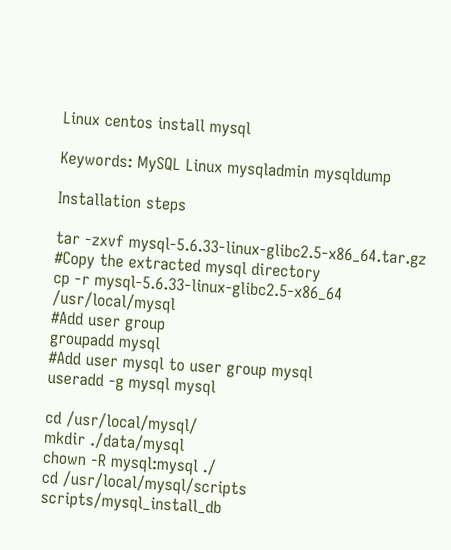Linux centos install mysql

Keywords: MySQL Linux mysqladmin mysqldump

Installation steps

tar -zxvf mysql-5.6.33-linux-glibc2.5-x86_64.tar.gz
#Copy the extracted mysql directory
cp -r mysql-5.6.33-linux-glibc2.5-x86_64 /usr/local/mysql
#Add user group
groupadd mysql
#Add user mysql to user group mysql
useradd -g mysql mysql

cd /usr/local/mysql/
mkdir ./data/mysql
chown -R mysql:mysql ./
cd /usr/local/mysql/scripts
scripts/mysql_install_db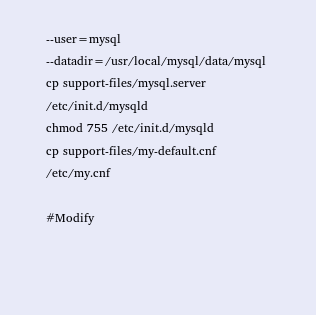--user=mysql --datadir=/usr/local/mysql/data/mysql
cp support-files/mysql.server /etc/init.d/mysqld
chmod 755 /etc/init.d/mysqld
cp support-files/my-default.cnf /etc/my.cnf

#Modify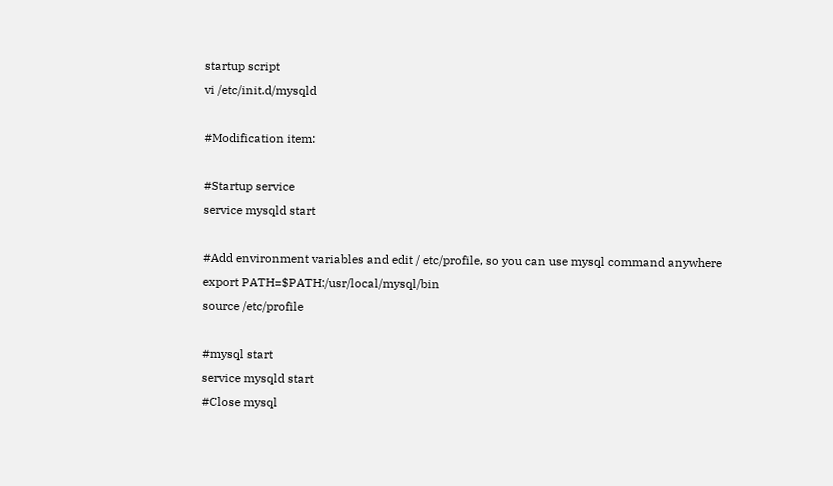startup script
vi /etc/init.d/mysqld

#Modification item:

#Startup service
service mysqld start

#Add environment variables and edit / etc/profile, so you can use mysql command anywhere
export PATH=$PATH:/usr/local/mysql/bin
source /etc/profile

#mysql start
service mysqld start
#Close mysql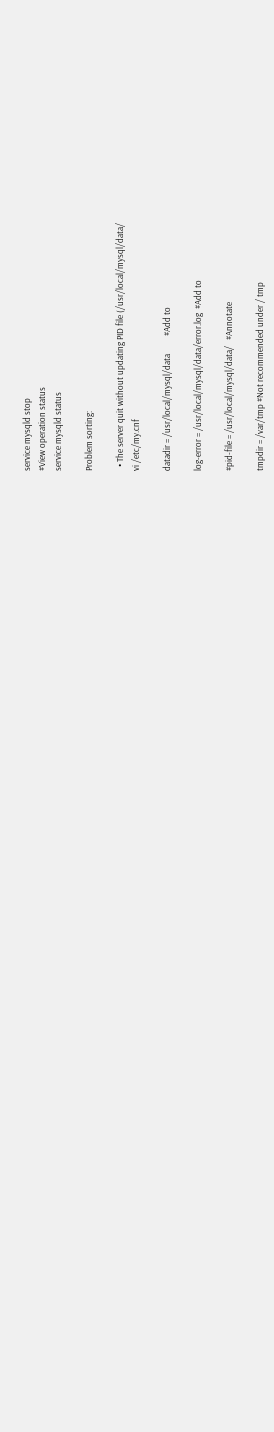service mysqld stop
#View operation status
service mysqld status

Problem sorting:

  • The server quit without updating PID file (/usr/local/mysql/data/
vi /etc/my.cnf

datadir = /usr/local/mysql/data         #Add to

log-error = /usr/local/mysql/data/error.log  #Add to

#pid-file = /usr/local/mysql/data/   #Annotate

tmpdir = /var/tmp #Not recommended under / tmp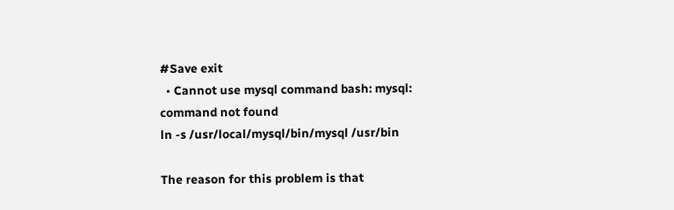#Save exit
  • Cannot use mysql command bash: mysql: command not found
ln -s /usr/local/mysql/bin/mysql /usr/bin

The reason for this problem is that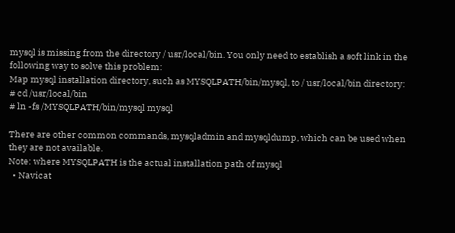mysql is missing from the directory / usr/local/bin. You only need to establish a soft link in the following way to solve this problem:
Map mysql installation directory, such as MYSQLPATH/bin/mysql, to / usr/local/bin directory:
# cd /usr/local/bin
# ln -fs /MYSQLPATH/bin/mysql mysql

There are other common commands, mysqladmin and mysqldump, which can be used when they are not available.
Note: where MYSQLPATH is the actual installation path of mysql
  • Navicat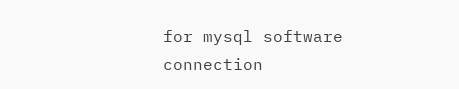for mysql software connection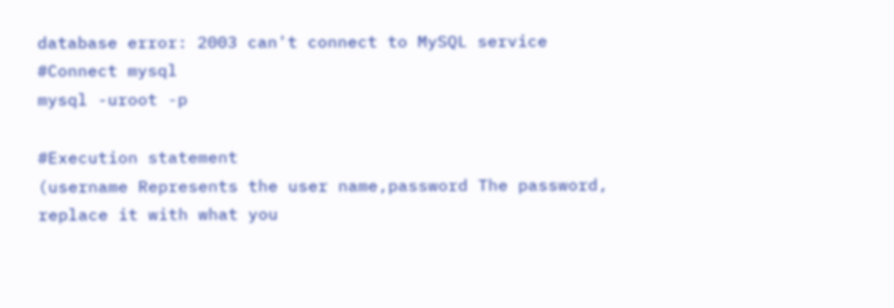database error: 2003 can't connect to MySQL service
#Connect mysql
mysql -uroot -p

#Execution statement
(username Represents the user name,password The password, replace it with what you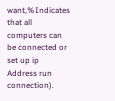want,%Indicates that all computers can be connected or set up ip Address run connection).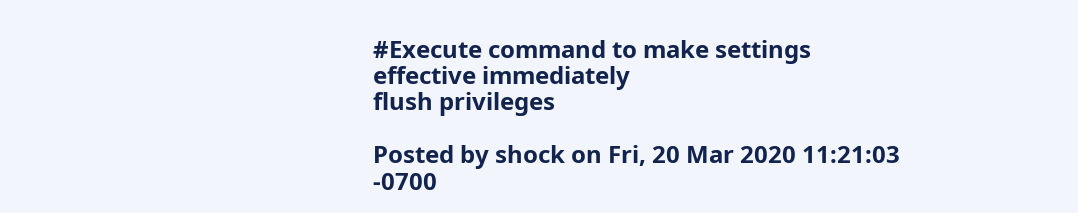#Execute command to make settings effective immediately
flush privileges

Posted by shock on Fri, 20 Mar 2020 11:21:03 -0700